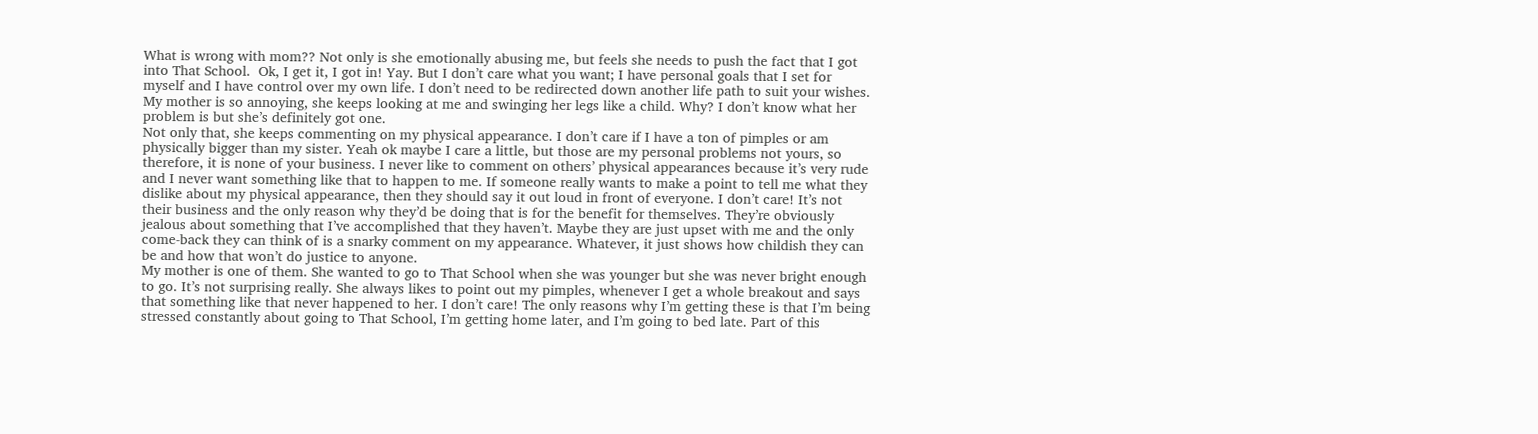What is wrong with mom?? Not only is she emotionally abusing me, but feels she needs to push the fact that I got into That School.  Ok, I get it, I got in! Yay. But I don’t care what you want; I have personal goals that I set for myself and I have control over my own life. I don’t need to be redirected down another life path to suit your wishes. My mother is so annoying, she keeps looking at me and swinging her legs like a child. Why? I don’t know what her problem is but she’s definitely got one.
Not only that, she keeps commenting on my physical appearance. I don’t care if I have a ton of pimples or am physically bigger than my sister. Yeah ok maybe I care a little, but those are my personal problems not yours, so therefore, it is none of your business. I never like to comment on others’ physical appearances because it’s very rude and I never want something like that to happen to me. If someone really wants to make a point to tell me what they dislike about my physical appearance, then they should say it out loud in front of everyone. I don’t care! It’s not their business and the only reason why they’d be doing that is for the benefit for themselves. They’re obviously jealous about something that I’ve accomplished that they haven’t. Maybe they are just upset with me and the only come-back they can think of is a snarky comment on my appearance. Whatever, it just shows how childish they can be and how that won’t do justice to anyone.
My mother is one of them. She wanted to go to That School when she was younger but she was never bright enough to go. It’s not surprising really. She always likes to point out my pimples, whenever I get a whole breakout and says that something like that never happened to her. I don’t care! The only reasons why I’m getting these is that I’m being stressed constantly about going to That School, I’m getting home later, and I’m going to bed late. Part of this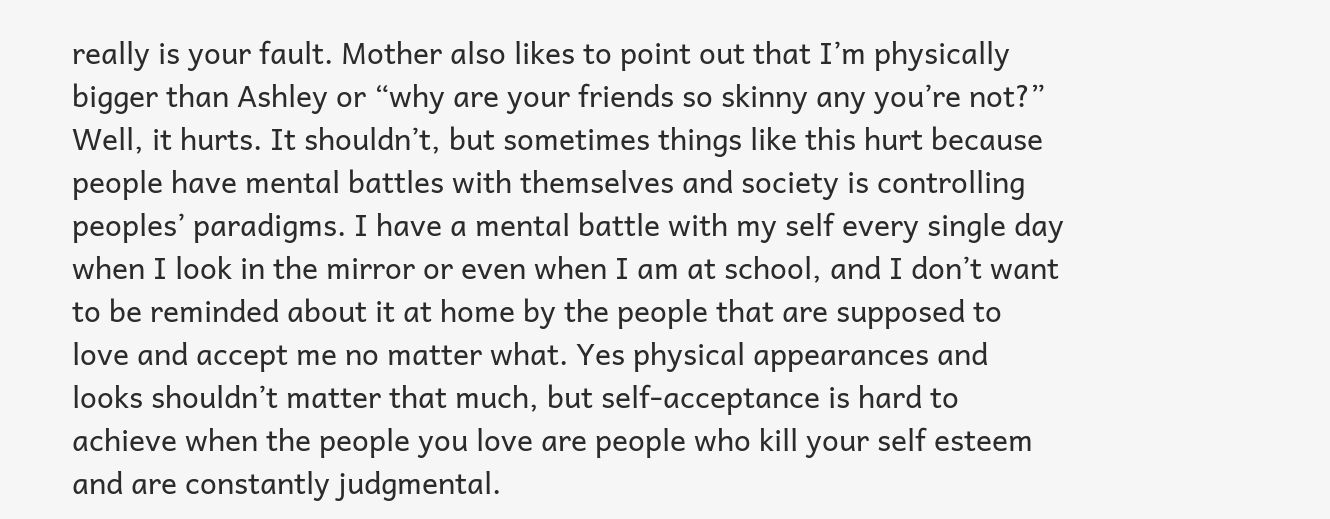really is your fault. Mother also likes to point out that I’m physically bigger than Ashley or “why are your friends so skinny any you’re not?” Well, it hurts. It shouldn’t, but sometimes things like this hurt because people have mental battles with themselves and society is controlling peoples’ paradigms. I have a mental battle with my self every single day when I look in the mirror or even when I am at school, and I don’t want to be reminded about it at home by the people that are supposed to love and accept me no matter what. Yes physical appearances and looks shouldn’t matter that much, but self-acceptance is hard to achieve when the people you love are people who kill your self esteem and are constantly judgmental.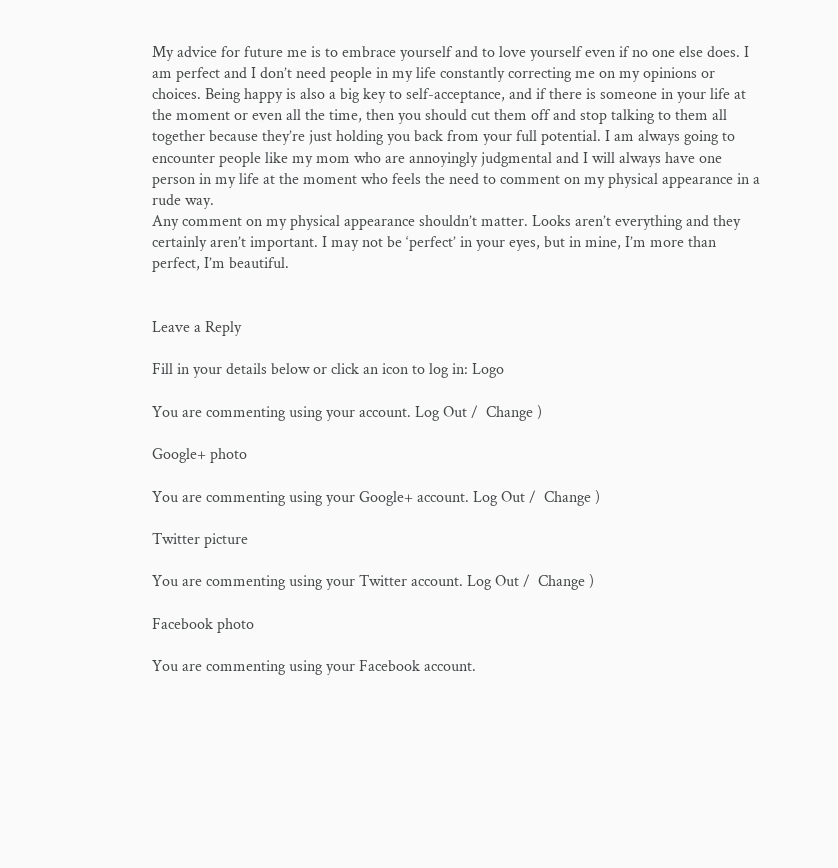My advice for future me is to embrace yourself and to love yourself even if no one else does. I am perfect and I don’t need people in my life constantly correcting me on my opinions or choices. Being happy is also a big key to self-acceptance, and if there is someone in your life at the moment or even all the time, then you should cut them off and stop talking to them all together because they’re just holding you back from your full potential. I am always going to encounter people like my mom who are annoyingly judgmental and I will always have one person in my life at the moment who feels the need to comment on my physical appearance in a rude way.
Any comment on my physical appearance shouldn’t matter. Looks aren’t everything and they certainly aren’t important. I may not be ‘perfect’ in your eyes, but in mine, I’m more than perfect, I’m beautiful.


Leave a Reply

Fill in your details below or click an icon to log in: Logo

You are commenting using your account. Log Out /  Change )

Google+ photo

You are commenting using your Google+ account. Log Out /  Change )

Twitter picture

You are commenting using your Twitter account. Log Out /  Change )

Facebook photo

You are commenting using your Facebook account.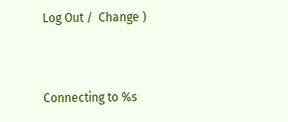Log Out /  Change )


Connecting to %s